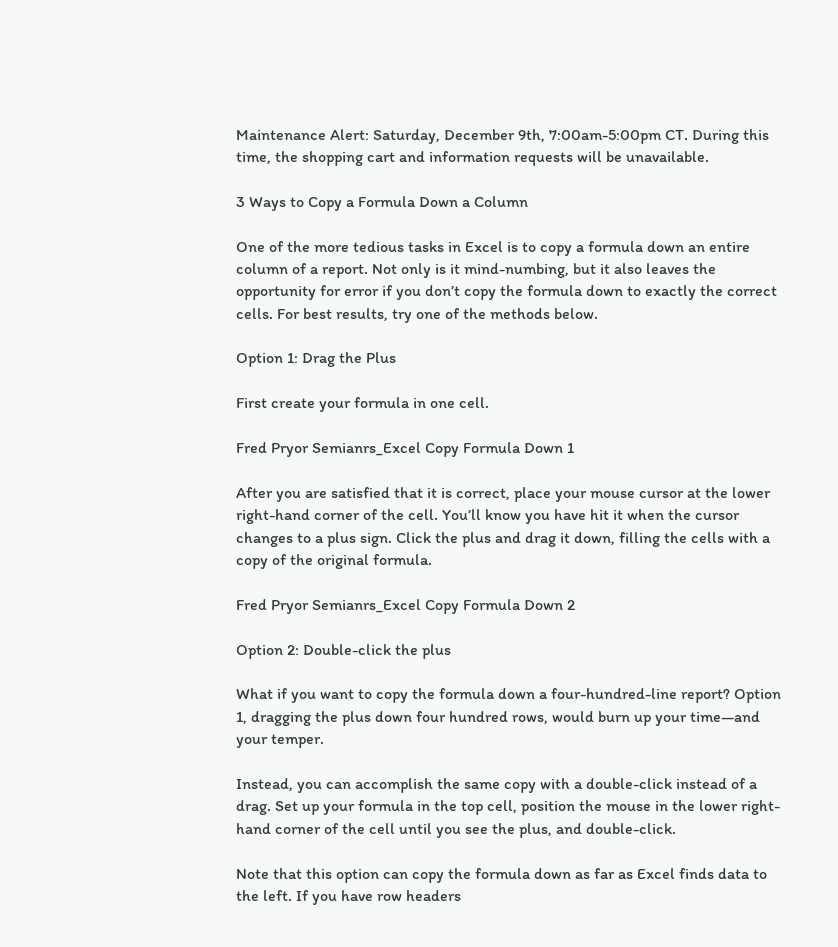Maintenance Alert: Saturday, December 9th, 7:00am-5:00pm CT. During this time, the shopping cart and information requests will be unavailable.

3 Ways to Copy a Formula Down a Column

One of the more tedious tasks in Excel is to copy a formula down an entire column of a report. Not only is it mind-numbing, but it also leaves the opportunity for error if you don’t copy the formula down to exactly the correct cells. For best results, try one of the methods below.

Option 1: Drag the Plus

First create your formula in one cell.

Fred Pryor Semianrs_Excel Copy Formula Down 1

After you are satisfied that it is correct, place your mouse cursor at the lower right-hand corner of the cell. You’ll know you have hit it when the cursor changes to a plus sign. Click the plus and drag it down, filling the cells with a copy of the original formula.

Fred Pryor Semianrs_Excel Copy Formula Down 2

Option 2: Double-click the plus

What if you want to copy the formula down a four-hundred-line report? Option 1, dragging the plus down four hundred rows, would burn up your time—and your temper.

Instead, you can accomplish the same copy with a double-click instead of a drag. Set up your formula in the top cell, position the mouse in the lower right-hand corner of the cell until you see the plus, and double-click.

Note that this option can copy the formula down as far as Excel finds data to the left. If you have row headers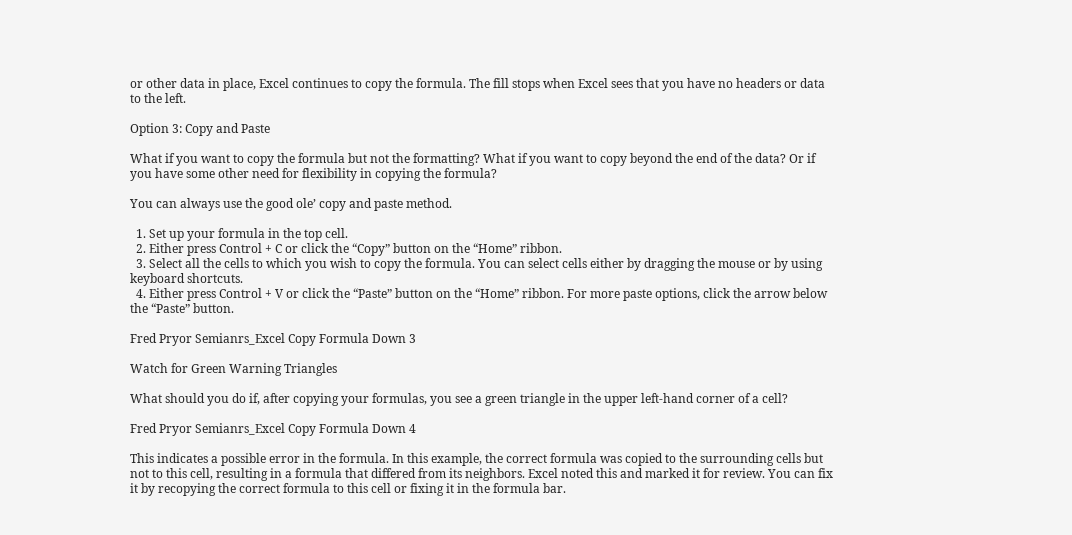or other data in place, Excel continues to copy the formula. The fill stops when Excel sees that you have no headers or data to the left.

Option 3: Copy and Paste

What if you want to copy the formula but not the formatting? What if you want to copy beyond the end of the data? Or if you have some other need for flexibility in copying the formula?

You can always use the good ole’ copy and paste method.

  1. Set up your formula in the top cell.
  2. Either press Control + C or click the “Copy” button on the “Home” ribbon.
  3. Select all the cells to which you wish to copy the formula. You can select cells either by dragging the mouse or by using keyboard shortcuts.
  4. Either press Control + V or click the “Paste” button on the “Home” ribbon. For more paste options, click the arrow below the “Paste” button.

Fred Pryor Semianrs_Excel Copy Formula Down 3

Watch for Green Warning Triangles

What should you do if, after copying your formulas, you see a green triangle in the upper left-hand corner of a cell?

Fred Pryor Semianrs_Excel Copy Formula Down 4

This indicates a possible error in the formula. In this example, the correct formula was copied to the surrounding cells but not to this cell, resulting in a formula that differed from its neighbors. Excel noted this and marked it for review. You can fix it by recopying the correct formula to this cell or fixing it in the formula bar.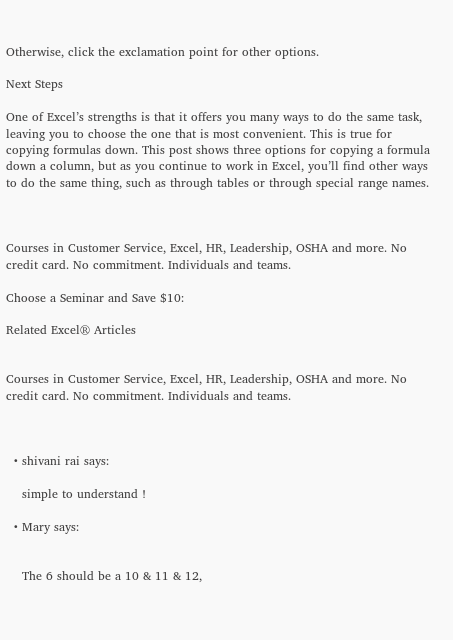Otherwise, click the exclamation point for other options.

Next Steps

One of Excel’s strengths is that it offers you many ways to do the same task, leaving you to choose the one that is most convenient. This is true for copying formulas down. This post shows three options for copying a formula down a column, but as you continue to work in Excel, you’ll find other ways to do the same thing, such as through tables or through special range names.



Courses in Customer Service, Excel, HR, Leadership, OSHA and more. No credit card. No commitment. Individuals and teams.

Choose a Seminar and Save $10:

Related Excel® Articles


Courses in Customer Service, Excel, HR, Leadership, OSHA and more. No credit card. No commitment. Individuals and teams.



  • shivani rai says:

    simple to understand !

  • Mary says:


    The 6 should be a 10 & 11 & 12,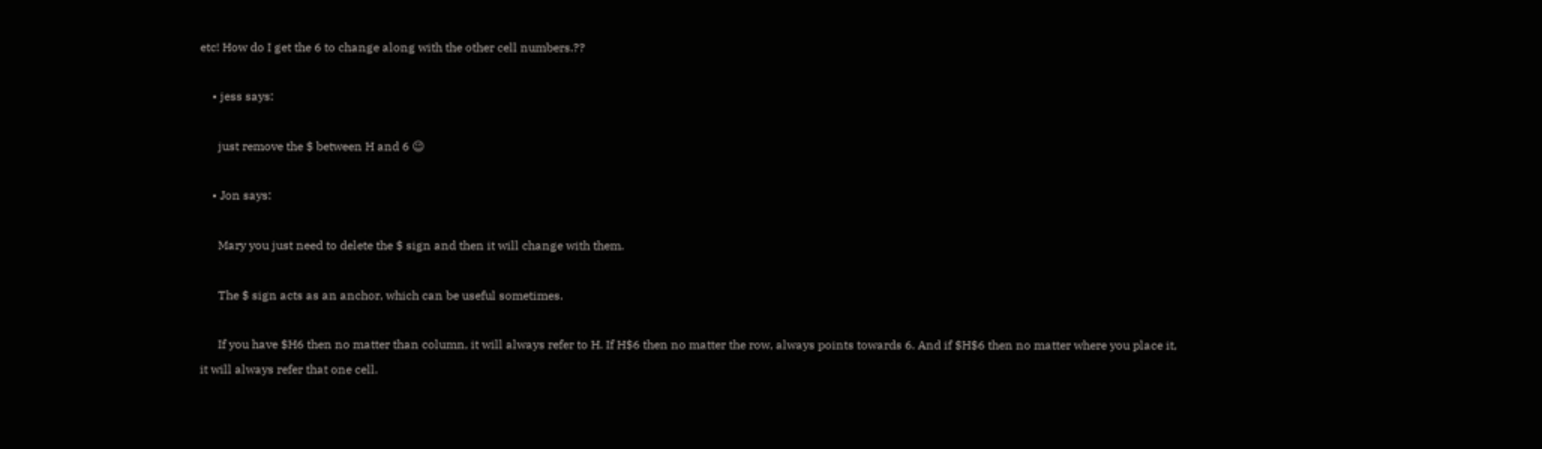etc! How do I get the 6 to change along with the other cell numbers.??

    • jess says:

      just remove the $ between H and 6 😉

    • Jon says:

      Mary you just need to delete the $ sign and then it will change with them.

      The $ sign acts as an anchor, which can be useful sometimes.

      If you have $H6 then no matter than column, it will always refer to H. If H$6 then no matter the row, always points towards 6. And if $H$6 then no matter where you place it, it will always refer that one cell.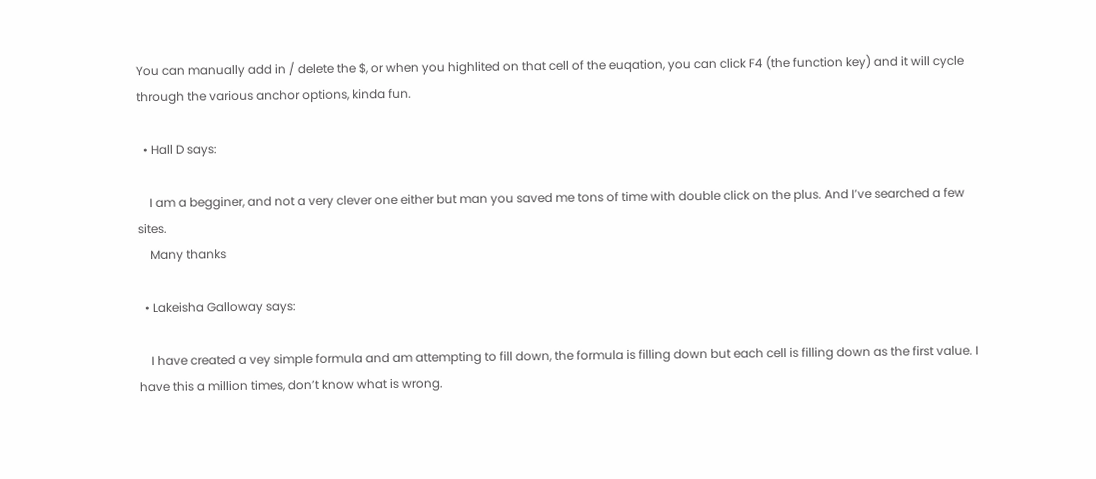You can manually add in / delete the $, or when you highlited on that cell of the euqation, you can click F4 (the function key) and it will cycle through the various anchor options, kinda fun.

  • Hall D says:

    I am a begginer, and not a very clever one either but man you saved me tons of time with double click on the plus. And I’ve searched a few sites.
    Many thanks

  • Lakeisha Galloway says:

    I have created a vey simple formula and am attempting to fill down, the formula is filling down but each cell is filling down as the first value. I have this a million times, don’t know what is wrong.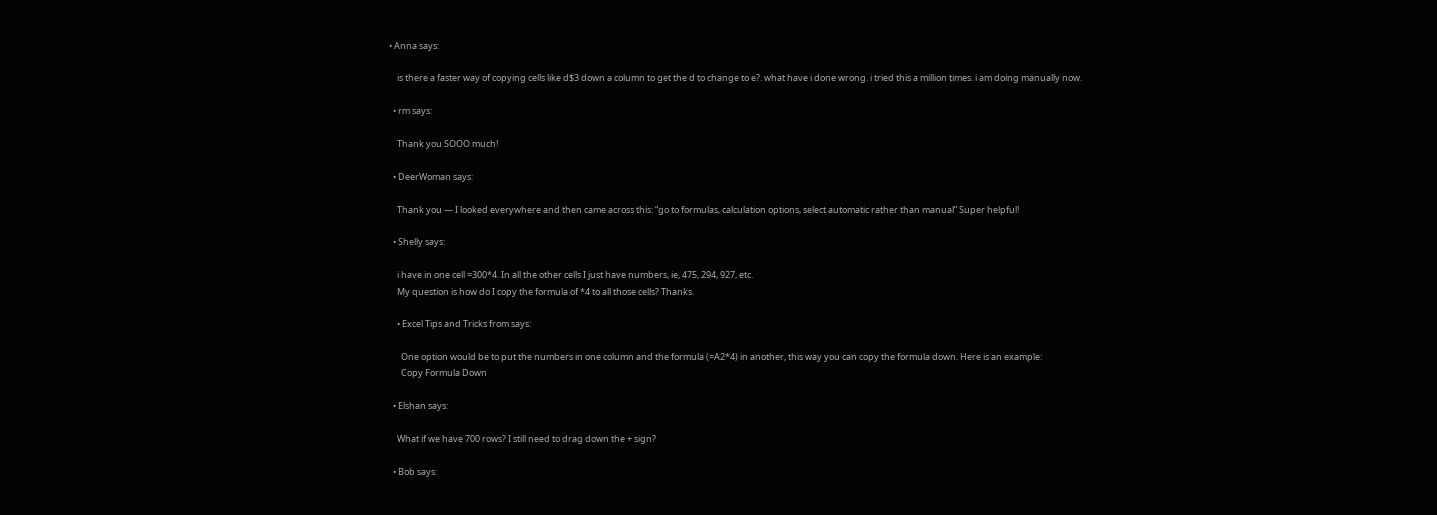• Anna says:

    is there a faster way of copying cells like d$3 down a column to get the d to change to e?. what have i done wrong. i tried this a million times. i am doing manually now.

  • rm says:

    Thank you SOOO much!

  • DeerWoman says:

    Thank you — I looked everywhere and then came across this: “go to formulas, calculation options, select automatic rather than manual” Super helpful!

  • Shelly says:

    i have in one cell =300*4. In all the other cells I just have numbers, ie, 475, 294, 927, etc.
    My question is how do I copy the formula of *4 to all those cells? Thanks.

    • Excel Tips and Tricks from says:

      One option would be to put the numbers in one column and the formula (=A2*4) in another, this way you can copy the formula down. Here is an example:
      Copy Formula Down

  • Elshan says:

    What if we have 700 rows? I still need to drag down the + sign?

  • Bob says: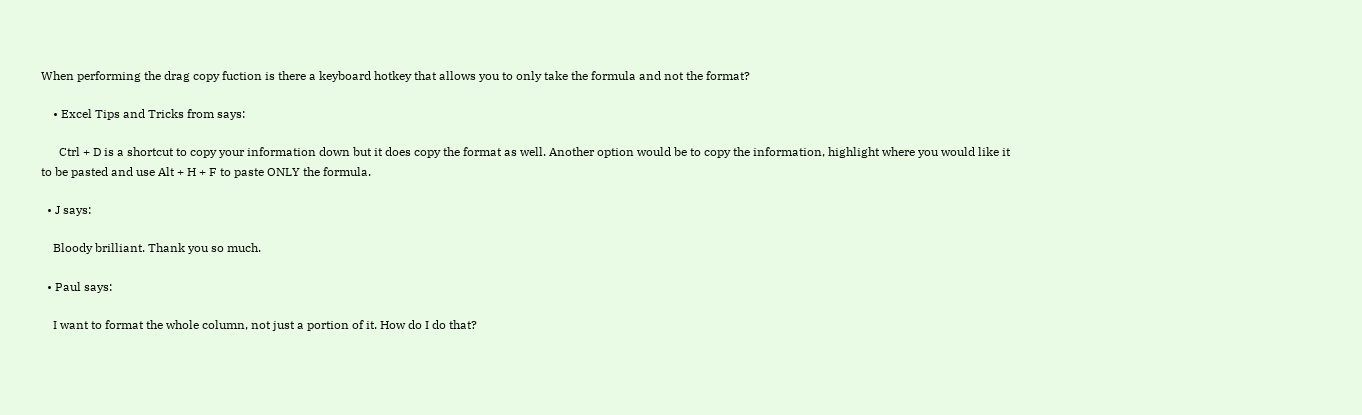When performing the drag copy fuction is there a keyboard hotkey that allows you to only take the formula and not the format?

    • Excel Tips and Tricks from says:

      Ctrl + D is a shortcut to copy your information down but it does copy the format as well. Another option would be to copy the information, highlight where you would like it to be pasted and use Alt + H + F to paste ONLY the formula.

  • J says:

    Bloody brilliant. Thank you so much.

  • Paul says:

    I want to format the whole column, not just a portion of it. How do I do that?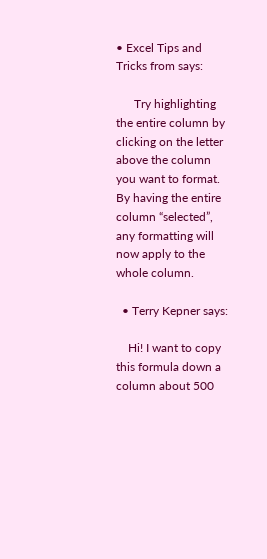• Excel Tips and Tricks from says:

      Try highlighting the entire column by clicking on the letter above the column you want to format. By having the entire column “selected”, any formatting will now apply to the whole column.

  • Terry Kepner says:

    Hi! I want to copy this formula down a column about 500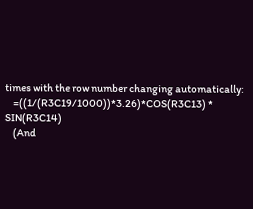times with the row number changing automatically:
    =((1/(R3C19/1000))*3.26)*COS(R3C13) * SIN(R3C14)
    (And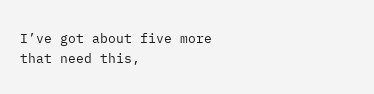I’ve got about five more that need this,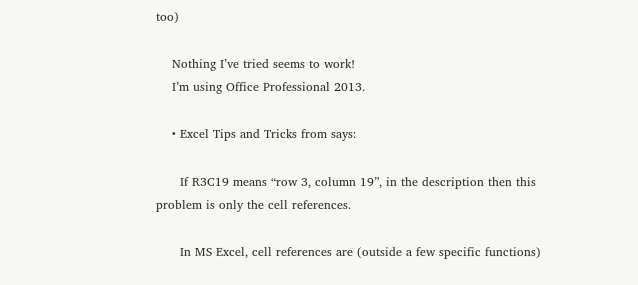too)

    Nothing I’ve tried seems to work!
    I’m using Office Professional 2013.

    • Excel Tips and Tricks from says:

      If R3C19 means “row 3, column 19”, in the description then this problem is only the cell references.

      In MS Excel, cell references are (outside a few specific functions)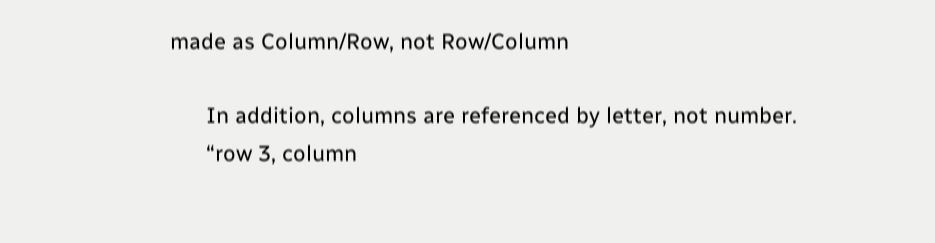made as Column/Row, not Row/Column

      In addition, columns are referenced by letter, not number.
      “row 3, column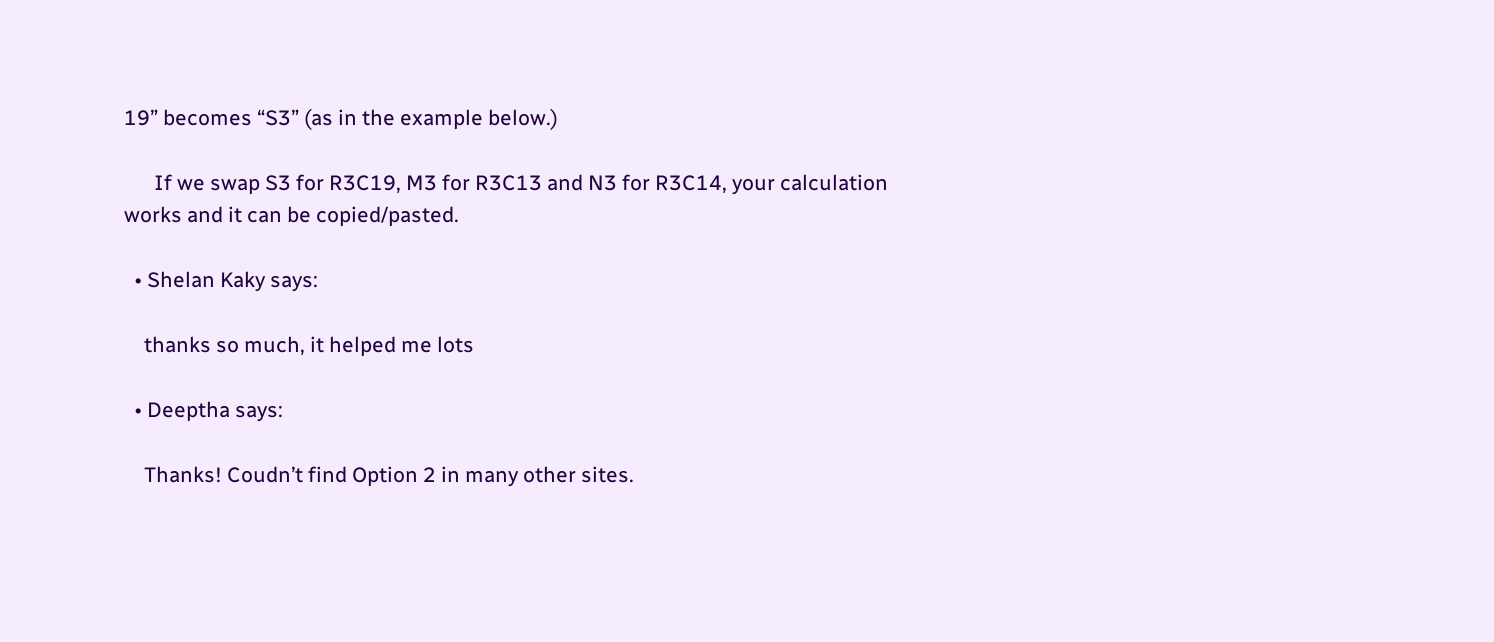19” becomes “S3” (as in the example below.)

      If we swap S3 for R3C19, M3 for R3C13 and N3 for R3C14, your calculation works and it can be copied/pasted.

  • Shelan Kaky says:

    thanks so much, it helped me lots

  • Deeptha says:

    Thanks! Coudn’t find Option 2 in many other sites.